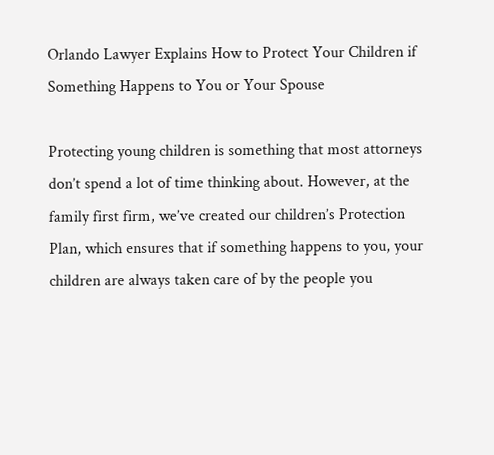Orlando Lawyer Explains How to Protect Your Children if Something Happens to You or Your Spouse

Protecting young children is something that most attorneys don’t spend a lot of time thinking about. However, at the family first firm, we’ve created our children’s Protection Plan, which ensures that if something happens to you, your children are always taken care of by the people you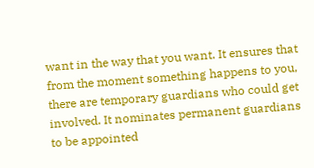want in the way that you want. It ensures that from the moment something happens to you, there are temporary guardians who could get involved. It nominates permanent guardians to be appointed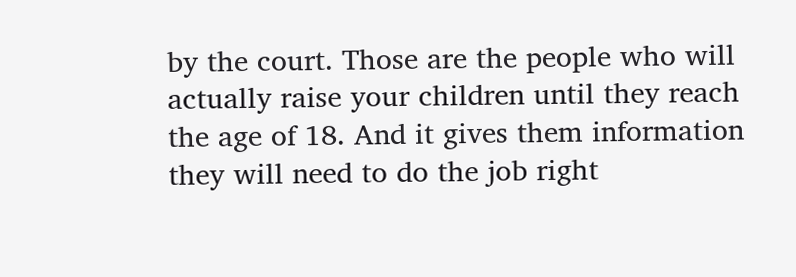by the court. Those are the people who will actually raise your children until they reach the age of 18. And it gives them information they will need to do the job right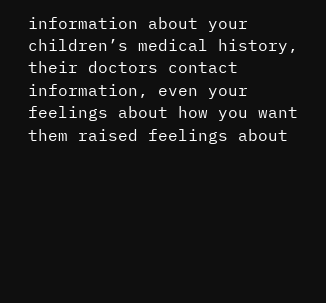information about your children’s medical history, their doctors contact information, even your feelings about how you want them raised feelings about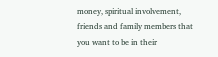money, spiritual involvement, friends and family members that you want to be in their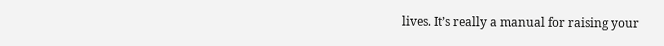lives. It’s really a manual for raising your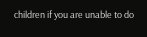children if you are unable to do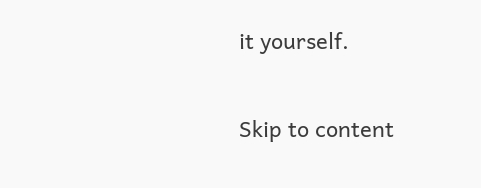it yourself.

Skip to content